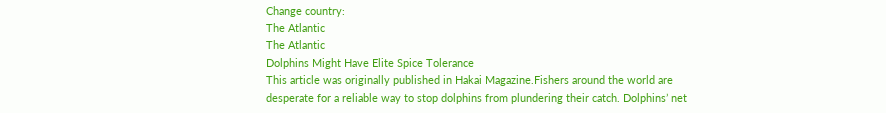Change country:
The Atlantic
The Atlantic
Dolphins Might Have Elite Spice Tolerance
This article was originally published in Hakai Magazine.Fishers around the world are desperate for a reliable way to stop dolphins from plundering their catch. Dolphins’ net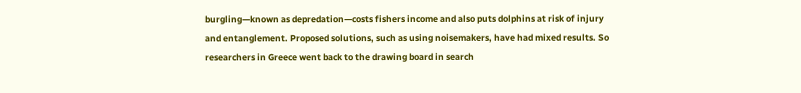burgling—known as depredation—costs fishers income and also puts dolphins at risk of injury and entanglement. Proposed solutions, such as using noisemakers, have had mixed results. So researchers in Greece went back to the drawing board in search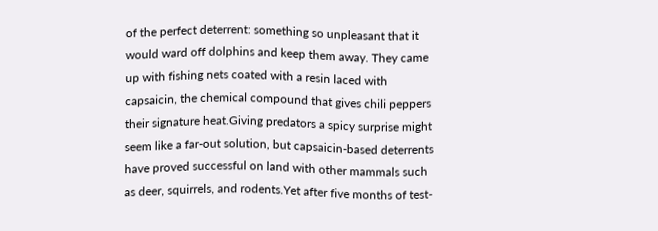of the perfect deterrent: something so unpleasant that it would ward off dolphins and keep them away. They came up with fishing nets coated with a resin laced with capsaicin, the chemical compound that gives chili peppers their signature heat.Giving predators a spicy surprise might seem like a far-out solution, but capsaicin-based deterrents have proved successful on land with other mammals such as deer, squirrels, and rodents.Yet after five months of test-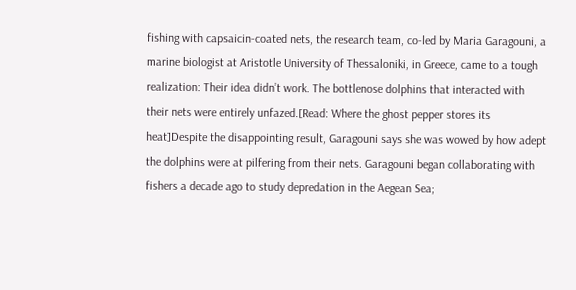fishing with capsaicin-coated nets, the research team, co-led by Maria Garagouni, a marine biologist at Aristotle University of Thessaloniki, in Greece, came to a tough realization: Their idea didn’t work. The bottlenose dolphins that interacted with their nets were entirely unfazed.[Read: Where the ghost pepper stores its heat]Despite the disappointing result, Garagouni says she was wowed by how adept the dolphins were at pilfering from their nets. Garagouni began collaborating with fishers a decade ago to study depredation in the Aegean Sea;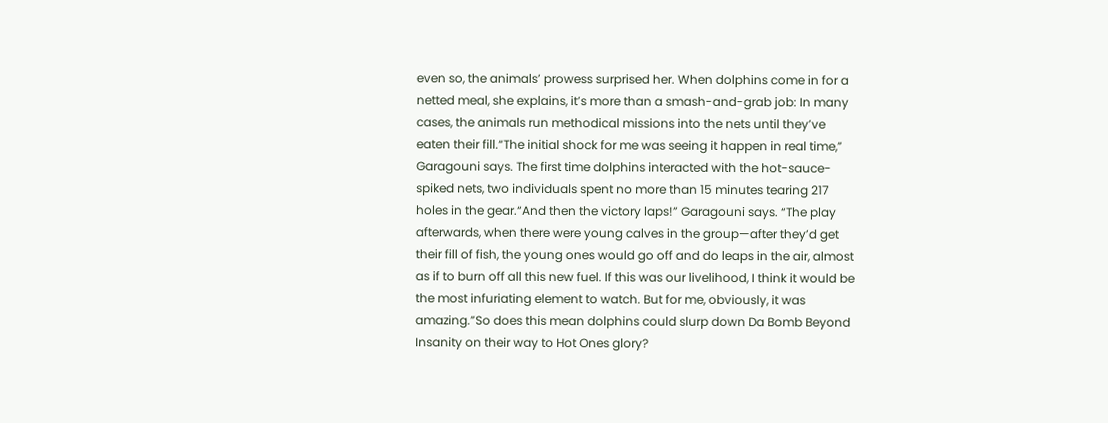even so, the animals’ prowess surprised her. When dolphins come in for a netted meal, she explains, it’s more than a smash-and-grab job: In many cases, the animals run methodical missions into the nets until they’ve eaten their fill.“The initial shock for me was seeing it happen in real time,” Garagouni says. The first time dolphins interacted with the hot-sauce-spiked nets, two individuals spent no more than 15 minutes tearing 217 holes in the gear.“And then the victory laps!” Garagouni says. “The play afterwards, when there were young calves in the group—after they’d get their fill of fish, the young ones would go off and do leaps in the air, almost as if to burn off all this new fuel. If this was our livelihood, I think it would be the most infuriating element to watch. But for me, obviously, it was amazing.”So does this mean dolphins could slurp down Da Bomb Beyond Insanity on their way to Hot Ones glory?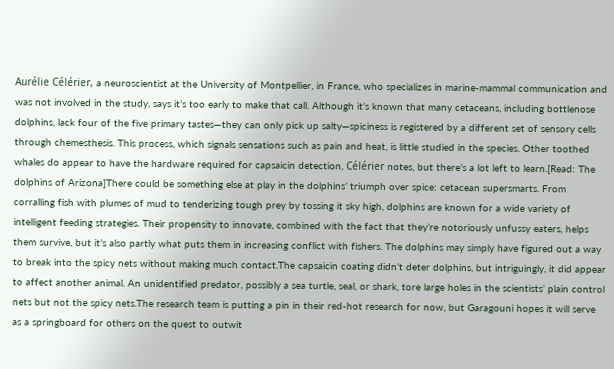Aurélie Célérier, a neuroscientist at the University of Montpellier, in France, who specializes in marine-mammal communication and was not involved in the study, says it’s too early to make that call. Although it’s known that many cetaceans, including bottlenose dolphins, lack four of the five primary tastes—they can only pick up salty—spiciness is registered by a different set of sensory cells through chemesthesis. This process, which signals sensations such as pain and heat, is little studied in the species. Other toothed whales do appear to have the hardware required for capsaicin detection, Célérier notes, but there’s a lot left to learn.[Read: The dolphins of Arizona]There could be something else at play in the dolphins’ triumph over spice: cetacean supersmarts. From corralling fish with plumes of mud to tenderizing tough prey by tossing it sky high, dolphins are known for a wide variety of intelligent feeding strategies. Their propensity to innovate, combined with the fact that they’re notoriously unfussy eaters, helps them survive, but it’s also partly what puts them in increasing conflict with fishers. The dolphins may simply have figured out a way to break into the spicy nets without making much contact.The capsaicin coating didn’t deter dolphins, but intriguingly, it did appear to affect another animal. An unidentified predator, possibly a sea turtle, seal, or shark, tore large holes in the scientists’ plain control nets but not the spicy nets.The research team is putting a pin in their red-hot research for now, but Garagouni hopes it will serve as a springboard for others on the quest to outwit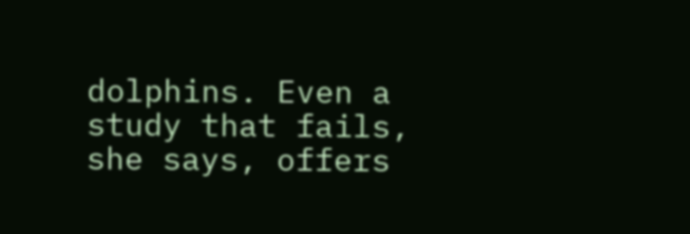dolphins. Even a study that fails, she says, offers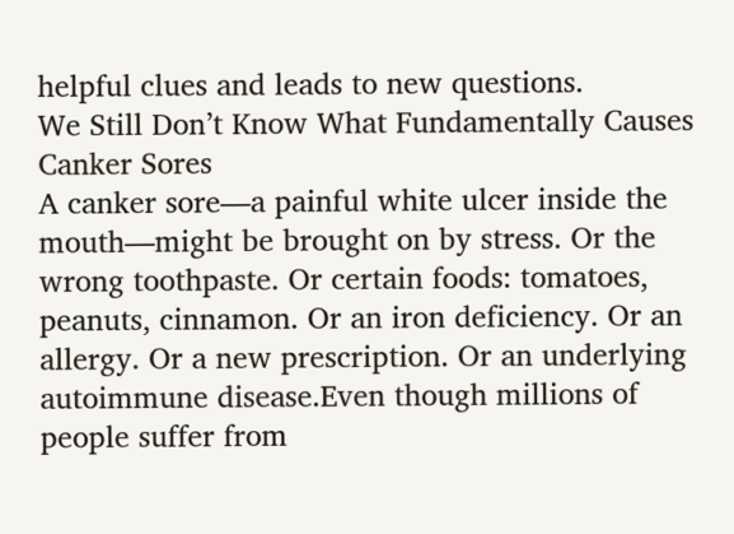helpful clues and leads to new questions.
We Still Don’t Know What Fundamentally Causes Canker Sores
A canker sore—a painful white ulcer inside the mouth—might be brought on by stress. Or the wrong toothpaste. Or certain foods: tomatoes, peanuts, cinnamon. Or an iron deficiency. Or an allergy. Or a new prescription. Or an underlying autoimmune disease.Even though millions of people suffer from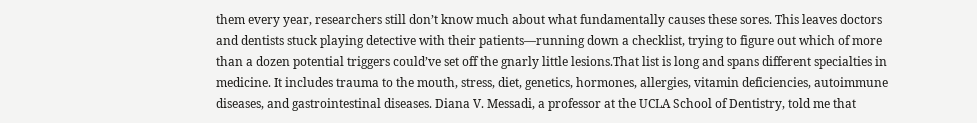them every year, researchers still don’t know much about what fundamentally causes these sores. This leaves doctors and dentists stuck playing detective with their patients—running down a checklist, trying to figure out which of more than a dozen potential triggers could’ve set off the gnarly little lesions.That list is long and spans different specialties in medicine. It includes trauma to the mouth, stress, diet, genetics, hormones, allergies, vitamin deficiencies, autoimmune diseases, and gastrointestinal diseases. Diana V. Messadi, a professor at the UCLA School of Dentistry, told me that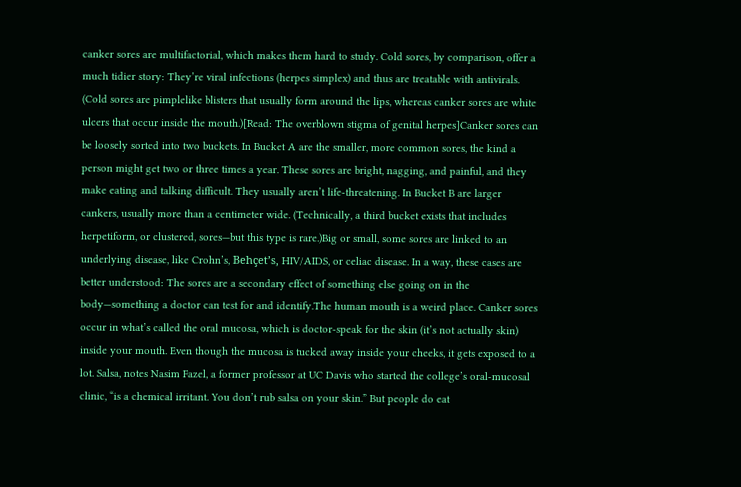canker sores are multifactorial, which makes them hard to study. Cold sores, by comparison, offer a much tidier story: They’re viral infections (herpes simplex) and thus are treatable with antivirals. (Cold sores are pimplelike blisters that usually form around the lips, whereas canker sores are white ulcers that occur inside the mouth.)[Read: The overblown stigma of genital herpes]Canker sores can be loosely sorted into two buckets. In Bucket A are the smaller, more common sores, the kind a person might get two or three times a year. These sores are bright, nagging, and painful, and they make eating and talking difficult. They usually aren’t life-threatening. In Bucket B are larger cankers, usually more than a centimeter wide. (Technically, a third bucket exists that includes herpetiform, or clustered, sores—but this type is rare.)Big or small, some sores are linked to an underlying disease, like Crohn’s, Behçet’s, HIV/AIDS, or celiac disease. In a way, these cases are better understood: The sores are a secondary effect of something else going on in the body—something a doctor can test for and identify.The human mouth is a weird place. Canker sores occur in what’s called the oral mucosa, which is doctor-speak for the skin (it’s not actually skin) inside your mouth. Even though the mucosa is tucked away inside your cheeks, it gets exposed to a lot. Salsa, notes Nasim Fazel, a former professor at UC Davis who started the college’s oral-mucosal clinic, “is a chemical irritant. You don’t rub salsa on your skin.” But people do eat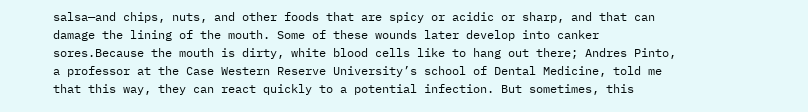salsa—and chips, nuts, and other foods that are spicy or acidic or sharp, and that can damage the lining of the mouth. Some of these wounds later develop into canker sores.Because the mouth is dirty, white blood cells like to hang out there; Andres Pinto, a professor at the Case Western Reserve University’s school of Dental Medicine, told me that this way, they can react quickly to a potential infection. But sometimes, this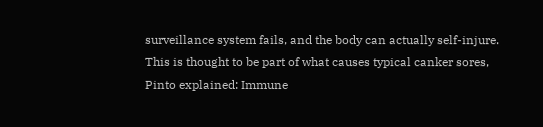surveillance system fails, and the body can actually self-injure. This is thought to be part of what causes typical canker sores, Pinto explained: Immune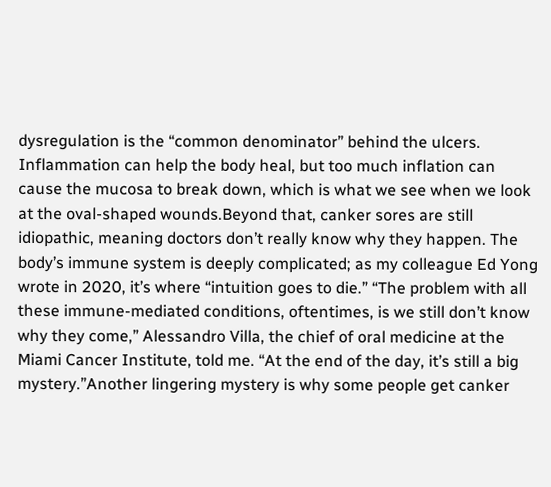dysregulation is the “common denominator” behind the ulcers. Inflammation can help the body heal, but too much inflation can cause the mucosa to break down, which is what we see when we look at the oval-shaped wounds.Beyond that, canker sores are still idiopathic, meaning doctors don’t really know why they happen. The body’s immune system is deeply complicated; as my colleague Ed Yong wrote in 2020, it’s where “intuition goes to die.” “The problem with all these immune-mediated conditions, oftentimes, is we still don’t know why they come,” Alessandro Villa, the chief of oral medicine at the Miami Cancer Institute, told me. “At the end of the day, it’s still a big mystery.”Another lingering mystery is why some people get canker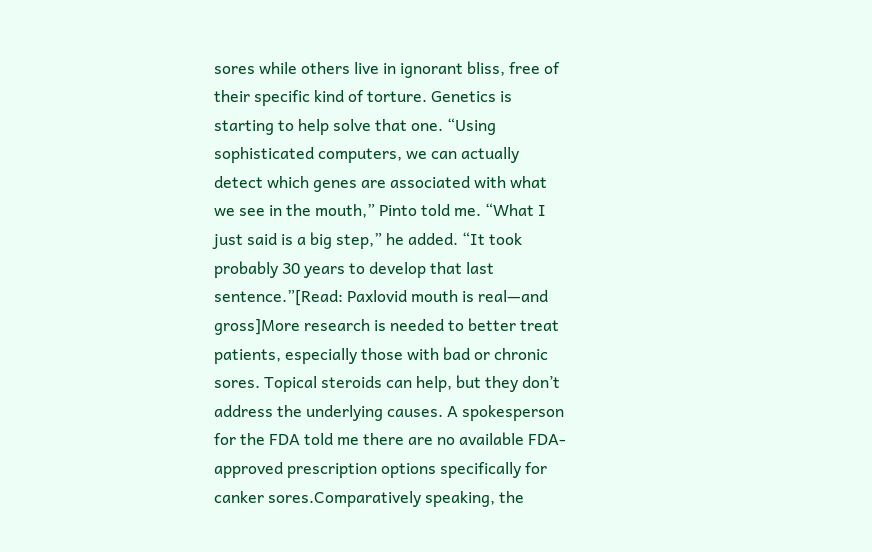sores while others live in ignorant bliss, free of their specific kind of torture. Genetics is starting to help solve that one. “Using sophisticated computers, we can actually detect which genes are associated with what we see in the mouth,” Pinto told me. “What I just said is a big step,” he added. “It took probably 30 years to develop that last sentence.”[Read: Paxlovid mouth is real—and gross]More research is needed to better treat patients, especially those with bad or chronic sores. Topical steroids can help, but they don’t address the underlying causes. A spokesperson for the FDA told me there are no available FDA-approved prescription options specifically for canker sores.Comparatively speaking, the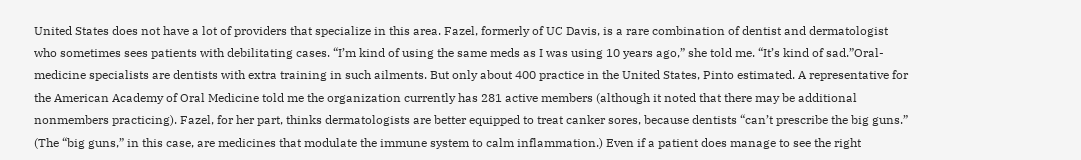United States does not have a lot of providers that specialize in this area. Fazel, formerly of UC Davis, is a rare combination of dentist and dermatologist who sometimes sees patients with debilitating cases. “I’m kind of using the same meds as I was using 10 years ago,” she told me. “It’s kind of sad.”Oral-medicine specialists are dentists with extra training in such ailments. But only about 400 practice in the United States, Pinto estimated. A representative for the American Academy of Oral Medicine told me the organization currently has 281 active members (although it noted that there may be additional nonmembers practicing). Fazel, for her part, thinks dermatologists are better equipped to treat canker sores, because dentists “can’t prescribe the big guns.” (The “big guns,” in this case, are medicines that modulate the immune system to calm inflammation.) Even if a patient does manage to see the right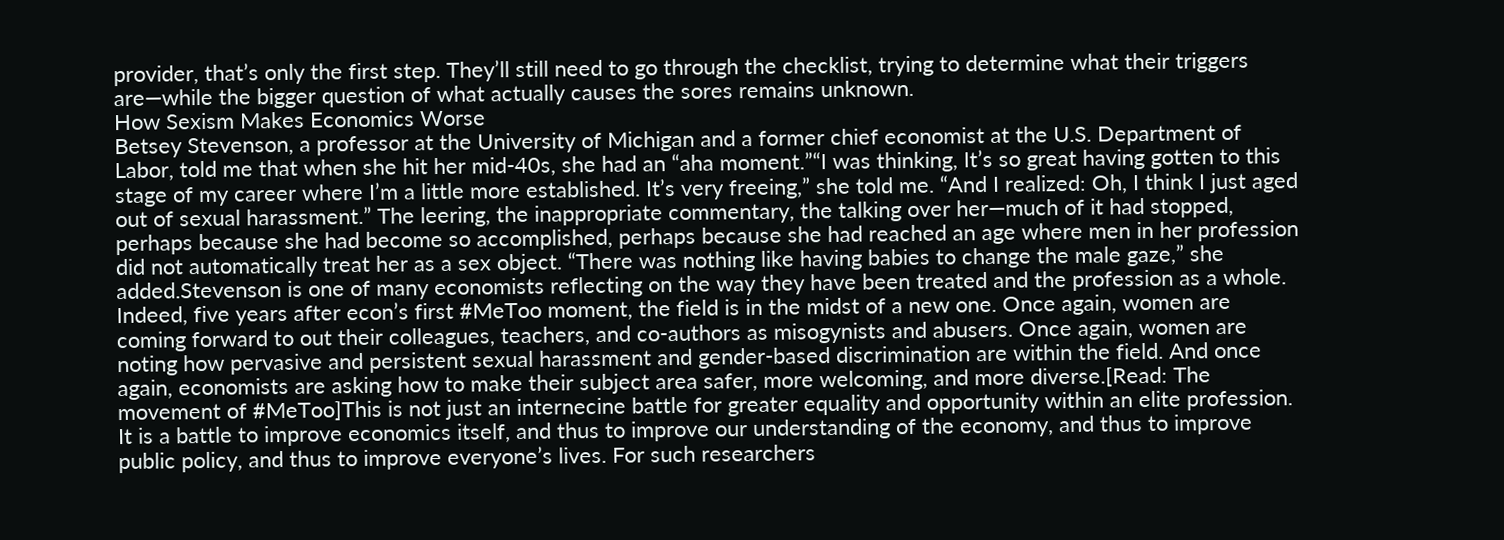provider, that’s only the first step. They’ll still need to go through the checklist, trying to determine what their triggers are—while the bigger question of what actually causes the sores remains unknown.
How Sexism Makes Economics Worse
Betsey Stevenson, a professor at the University of Michigan and a former chief economist at the U.S. Department of Labor, told me that when she hit her mid-40s, she had an “aha moment.”“I was thinking, It’s so great having gotten to this stage of my career where I’m a little more established. It’s very freeing,” she told me. “And I realized: Oh, I think I just aged out of sexual harassment.” The leering, the inappropriate commentary, the talking over her—much of it had stopped, perhaps because she had become so accomplished, perhaps because she had reached an age where men in her profession did not automatically treat her as a sex object. “There was nothing like having babies to change the male gaze,” she added.Stevenson is one of many economists reflecting on the way they have been treated and the profession as a whole. Indeed, five years after econ’s first #MeToo moment, the field is in the midst of a new one. Once again, women are coming forward to out their colleagues, teachers, and co-authors as misogynists and abusers. Once again, women are noting how pervasive and persistent sexual harassment and gender-based discrimination are within the field. And once again, economists are asking how to make their subject area safer, more welcoming, and more diverse.[Read: The movement of #MeToo]This is not just an internecine battle for greater equality and opportunity within an elite profession. It is a battle to improve economics itself, and thus to improve our understanding of the economy, and thus to improve public policy, and thus to improve everyone’s lives. For such researchers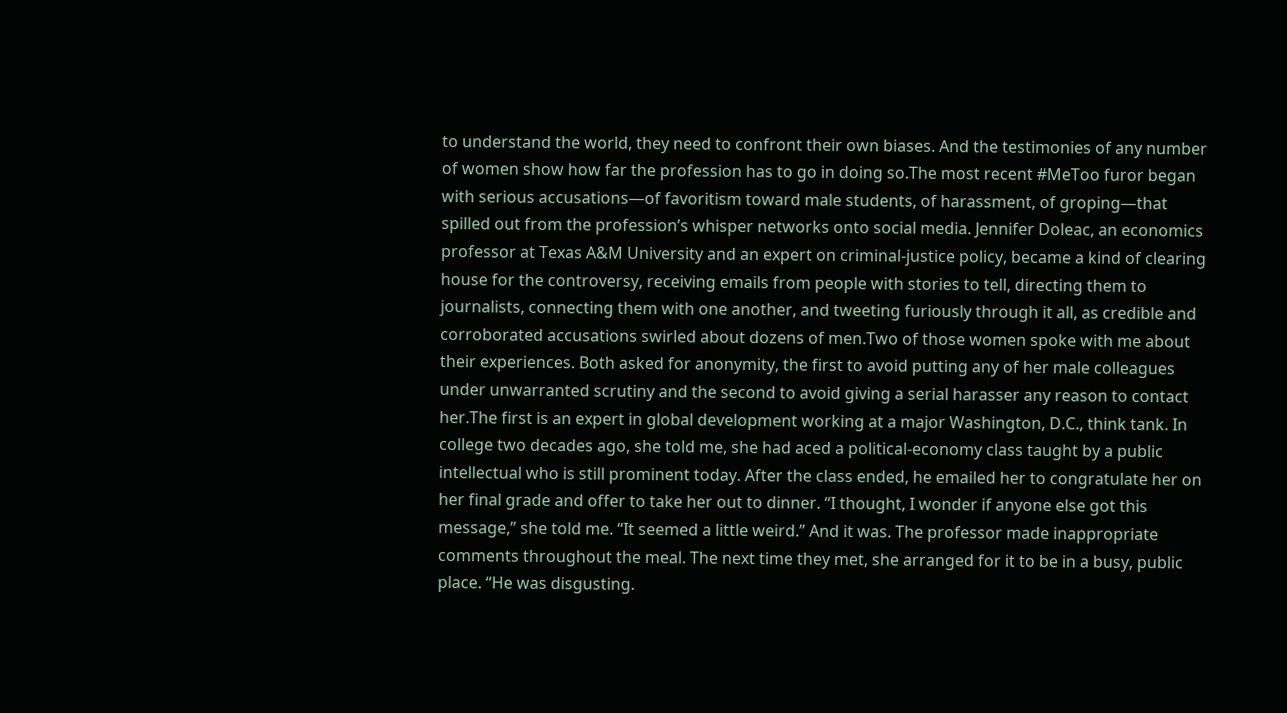to understand the world, they need to confront their own biases. And the testimonies of any number of women show how far the profession has to go in doing so.The most recent #MeToo furor began with serious accusations—of favoritism toward male students, of harassment, of groping—that spilled out from the profession’s whisper networks onto social media. Jennifer Doleac, an economics professor at Texas A&M University and an expert on criminal-justice policy, became a kind of clearing house for the controversy, receiving emails from people with stories to tell, directing them to journalists, connecting them with one another, and tweeting furiously through it all, as credible and corroborated accusations swirled about dozens of men.Two of those women spoke with me about their experiences. Both asked for anonymity, the first to avoid putting any of her male colleagues under unwarranted scrutiny and the second to avoid giving a serial harasser any reason to contact her.The first is an expert in global development working at a major Washington, D.C., think tank. In college two decades ago, she told me, she had aced a political-economy class taught by a public intellectual who is still prominent today. After the class ended, he emailed her to congratulate her on her final grade and offer to take her out to dinner. “I thought, I wonder if anyone else got this message,” she told me. “It seemed a little weird.” And it was. The professor made inappropriate comments throughout the meal. The next time they met, she arranged for it to be in a busy, public place. “He was disgusting.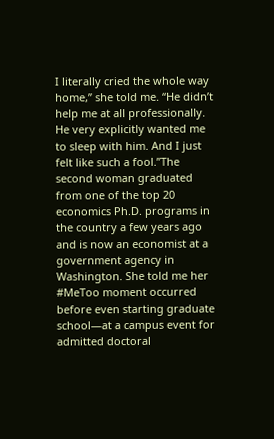I literally cried the whole way home,” she told me. “He didn’t help me at all professionally. He very explicitly wanted me to sleep with him. And I just felt like such a fool.”The second woman graduated from one of the top 20 economics Ph.D. programs in the country a few years ago and is now an economist at a government agency in Washington. She told me her #MeToo moment occurred before even starting graduate school—at a campus event for admitted doctoral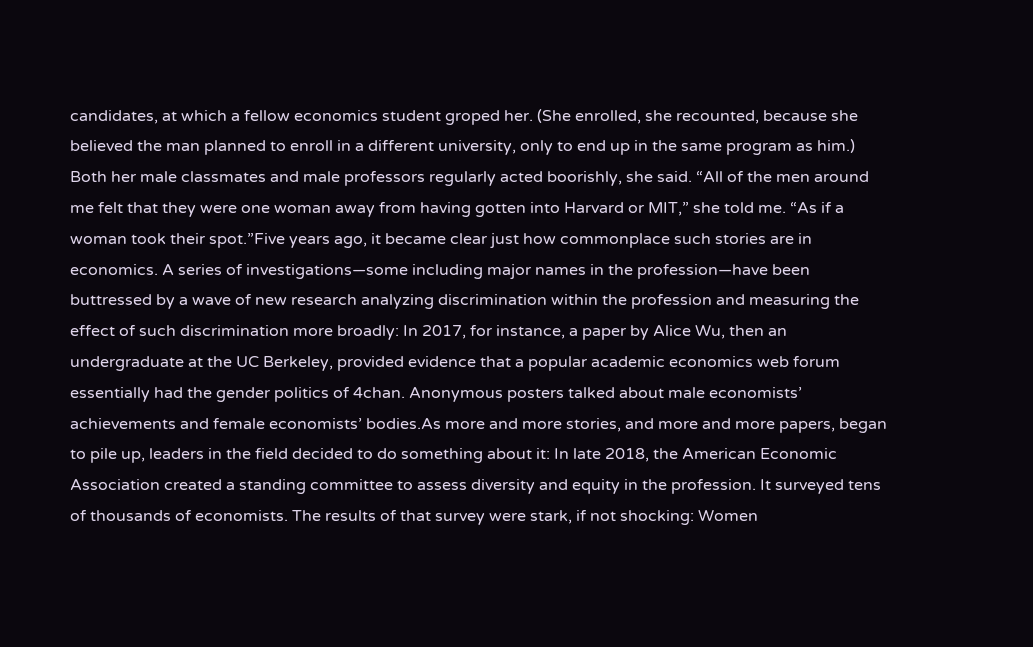candidates, at which a fellow economics student groped her. (She enrolled, she recounted, because she believed the man planned to enroll in a different university, only to end up in the same program as him.) Both her male classmates and male professors regularly acted boorishly, she said. “All of the men around me felt that they were one woman away from having gotten into Harvard or MIT,” she told me. “As if a woman took their spot.”Five years ago, it became clear just how commonplace such stories are in economics. A series of investigations—some including major names in the profession—have been buttressed by a wave of new research analyzing discrimination within the profession and measuring the effect of such discrimination more broadly: In 2017, for instance, a paper by Alice Wu, then an undergraduate at the UC Berkeley, provided evidence that a popular academic economics web forum essentially had the gender politics of 4chan. Anonymous posters talked about male economists’ achievements and female economists’ bodies.As more and more stories, and more and more papers, began to pile up, leaders in the field decided to do something about it: In late 2018, the American Economic Association created a standing committee to assess diversity and equity in the profession. It surveyed tens of thousands of economists. The results of that survey were stark, if not shocking: Women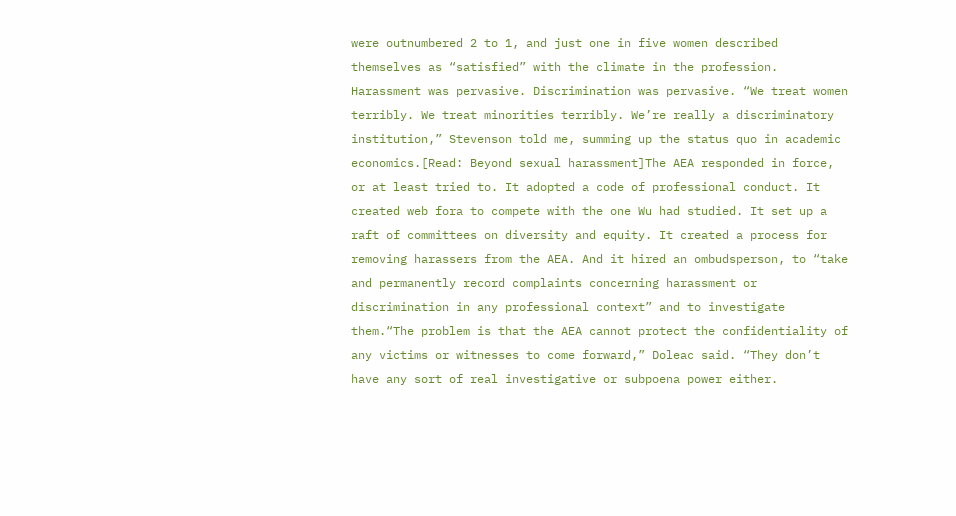were outnumbered 2 to 1, and just one in five women described themselves as “satisfied” with the climate in the profession. Harassment was pervasive. Discrimination was pervasive. “We treat women terribly. We treat minorities terribly. We’re really a discriminatory institution,” Stevenson told me, summing up the status quo in academic economics.[Read: Beyond sexual harassment]The AEA responded in force, or at least tried to. It adopted a code of professional conduct. It created web fora to compete with the one Wu had studied. It set up a raft of committees on diversity and equity. It created a process for removing harassers from the AEA. And it hired an ombudsperson, to “take and permanently record complaints concerning harassment or discrimination in any professional context” and to investigate them.“The problem is that the AEA cannot protect the confidentiality of any victims or witnesses to come forward,” Doleac said. “They don’t have any sort of real investigative or subpoena power either.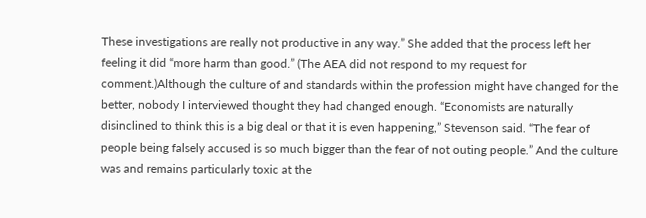These investigations are really not productive in any way.” She added that the process left her feeling it did “more harm than good.” (The AEA did not respond to my request for comment.)Although the culture of and standards within the profession might have changed for the better, nobody I interviewed thought they had changed enough. “Economists are naturally disinclined to think this is a big deal or that it is even happening,” Stevenson said. “The fear of people being falsely accused is so much bigger than the fear of not outing people.” And the culture was and remains particularly toxic at the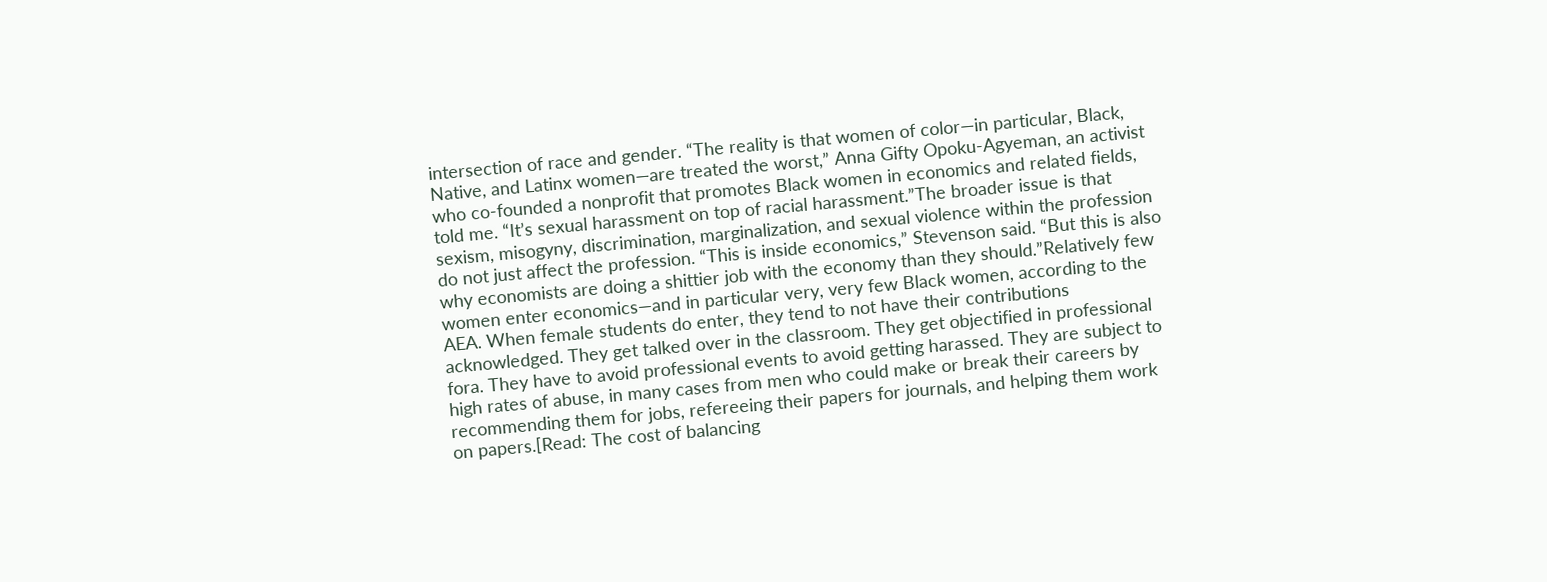intersection of race and gender. “The reality is that women of color—in particular, Black, Native, and Latinx women—are treated the worst,” Anna Gifty Opoku-Agyeman, an activist who co-founded a nonprofit that promotes Black women in economics and related fields, told me. “It’s sexual harassment on top of racial harassment.”The broader issue is that sexism, misogyny, discrimination, marginalization, and sexual violence within the profession do not just affect the profession. “This is inside economics,” Stevenson said. “But this is also why economists are doing a shittier job with the economy than they should.”Relatively few women enter economics—and in particular very, very few Black women, according to the AEA. When female students do enter, they tend to not have their contributions acknowledged. They get talked over in the classroom. They get objectified in professional fora. They have to avoid professional events to avoid getting harassed. They are subject to high rates of abuse, in many cases from men who could make or break their careers by recommending them for jobs, refereeing their papers for journals, and helping them work on papers.[Read: The cost of balancing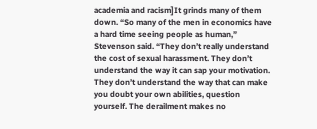academia and racism]It grinds many of them down. “So many of the men in economics have a hard time seeing people as human,” Stevenson said. “They don’t really understand the cost of sexual harassment. They don’t understand the way it can sap your motivation. They don’t understand the way that can make you doubt your own abilities, question yourself. The derailment makes no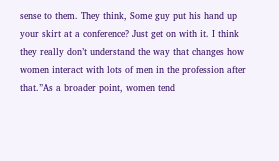sense to them. They think, Some guy put his hand up your skirt at a conference? Just get on with it. I think they really don’t understand the way that changes how women interact with lots of men in the profession after that.”As a broader point, women tend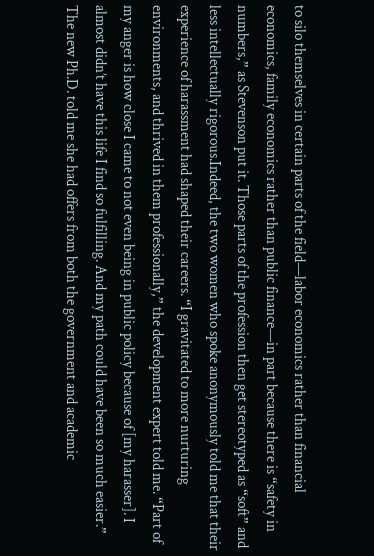to silo themselves in certain parts of the field—labor economics rather than financial economics, family economics rather than public finance—in part because there is “safety in numbers,” as Stevenson put it. Those parts of the profession then get stereotyped as “soft” and less intellectually rigorous.Indeed, the two women who spoke anonymously told me that their experience of harassment had shaped their careers. “I gravitated to more nurturing environments, and thrived in them professionally,” the development expert told me. “Part of my anger is how close I came to not even being in public policy because of [my harasser]. I almost didn’t have this life I find so fulfilling. And my path could have been so much easier.” The new Ph.D. told me she had offers from both the government and academic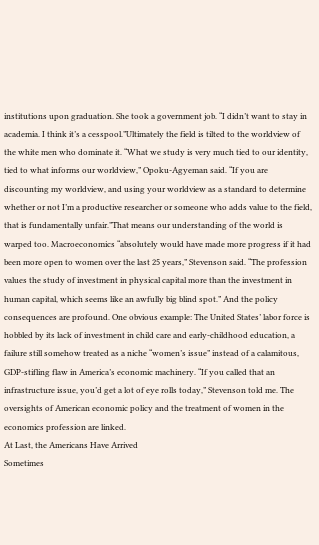institutions upon graduation. She took a government job. “I didn’t want to stay in academia. I think it’s a cesspool.”Ultimately the field is tilted to the worldview of the white men who dominate it. “What we study is very much tied to our identity, tied to what informs our worldview,” Opoku-Agyeman said. “If you are discounting my worldview, and using your worldview as a standard to determine whether or not I’m a productive researcher or someone who adds value to the field, that is fundamentally unfair.”That means our understanding of the world is warped too. Macroeconomics “absolutely would have made more progress if it had been more open to women over the last 25 years,” Stevenson said. “The profession values the study of investment in physical capital more than the investment in human capital, which seems like an awfully big blind spot.” And the policy consequences are profound. One obvious example: The United States’ labor force is hobbled by its lack of investment in child care and early-childhood education, a failure still somehow treated as a niche “women’s issue” instead of a calamitous, GDP-stifling flaw in America’s economic machinery. “If you called that an infrastructure issue, you’d get a lot of eye rolls today,” Stevenson told me. The oversights of American economic policy and the treatment of women in the economics profession are linked.
At Last, the Americans Have Arrived
Sometimes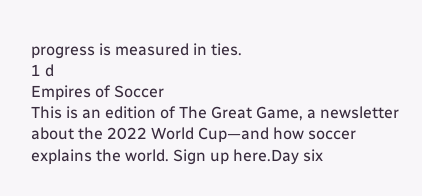progress is measured in ties.
1 d
Empires of Soccer
This is an edition of The Great Game, a newsletter about the 2022 World Cup—and how soccer explains the world. Sign up here.Day six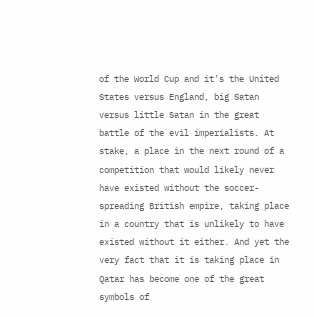of the World Cup and it’s the United States versus England, big Satan versus little Satan in the great battle of the evil imperialists. At stake, a place in the next round of a competition that would likely never have existed without the soccer-spreading British empire, taking place in a country that is unlikely to have existed without it either. And yet the very fact that it is taking place in Qatar has become one of the great symbols of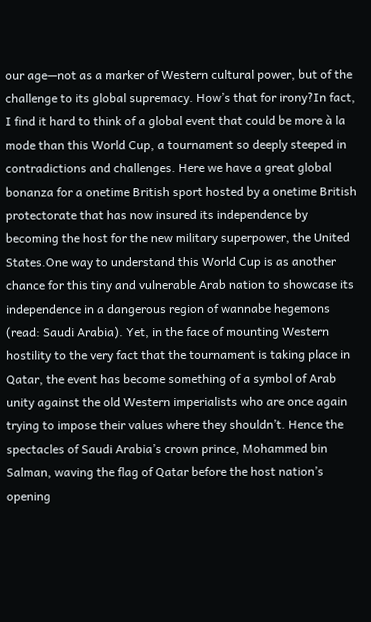our age—not as a marker of Western cultural power, but of the challenge to its global supremacy. How’s that for irony?In fact, I find it hard to think of a global event that could be more à la mode than this World Cup, a tournament so deeply steeped in contradictions and challenges. Here we have a great global bonanza for a onetime British sport hosted by a onetime British protectorate that has now insured its independence by becoming the host for the new military superpower, the United States.One way to understand this World Cup is as another chance for this tiny and vulnerable Arab nation to showcase its independence in a dangerous region of wannabe hegemons (read: Saudi Arabia). Yet, in the face of mounting Western hostility to the very fact that the tournament is taking place in Qatar, the event has become something of a symbol of Arab unity against the old Western imperialists who are once again trying to impose their values where they shouldn’t. Hence the spectacles of Saudi Arabia’s crown prince, Mohammed bin Salman, waving the flag of Qatar before the host nation’s opening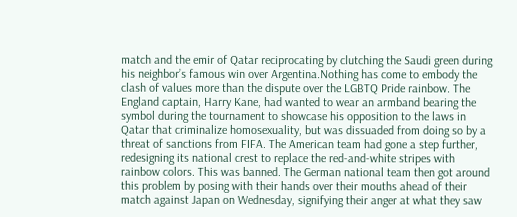match and the emir of Qatar reciprocating by clutching the Saudi green during his neighbor’s famous win over Argentina.Nothing has come to embody the clash of values more than the dispute over the LGBTQ Pride rainbow. The England captain, Harry Kane, had wanted to wear an armband bearing the symbol during the tournament to showcase his opposition to the laws in Qatar that criminalize homosexuality, but was dissuaded from doing so by a threat of sanctions from FIFA. The American team had gone a step further, redesigning its national crest to replace the red-and-white stripes with rainbow colors. This was banned. The German national team then got around this problem by posing with their hands over their mouths ahead of their match against Japan on Wednesday, signifying their anger at what they saw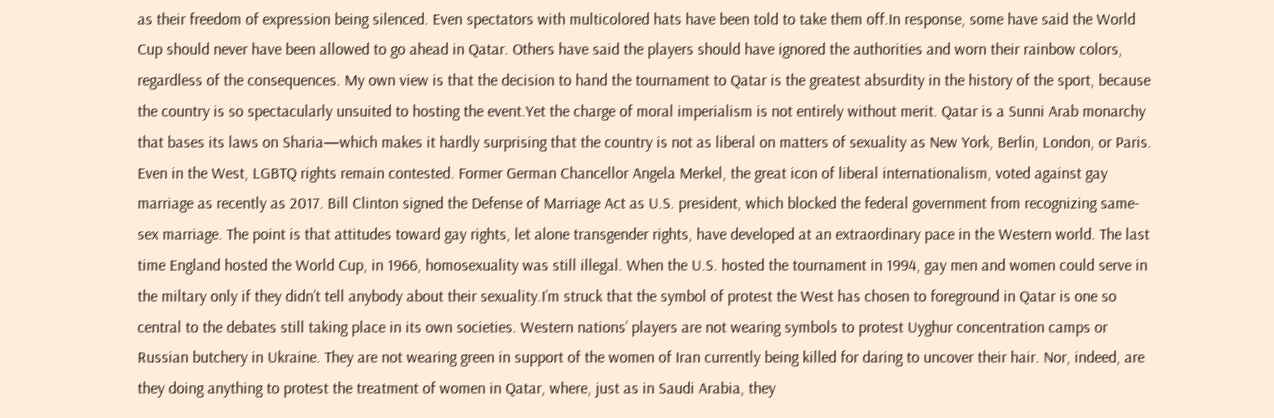as their freedom of expression being silenced. Even spectators with multicolored hats have been told to take them off.In response, some have said the World Cup should never have been allowed to go ahead in Qatar. Others have said the players should have ignored the authorities and worn their rainbow colors, regardless of the consequences. My own view is that the decision to hand the tournament to Qatar is the greatest absurdity in the history of the sport, because the country is so spectacularly unsuited to hosting the event.Yet the charge of moral imperialism is not entirely without merit. Qatar is a Sunni Arab monarchy that bases its laws on Sharia—which makes it hardly surprising that the country is not as liberal on matters of sexuality as New York, Berlin, London, or Paris. Even in the West, LGBTQ rights remain contested. Former German Chancellor Angela Merkel, the great icon of liberal internationalism, voted against gay marriage as recently as 2017. Bill Clinton signed the Defense of Marriage Act as U.S. president, which blocked the federal government from recognizing same-sex marriage. The point is that attitudes toward gay rights, let alone transgender rights, have developed at an extraordinary pace in the Western world. The last time England hosted the World Cup, in 1966, homosexuality was still illegal. When the U.S. hosted the tournament in 1994, gay men and women could serve in the miltary only if they didn’t tell anybody about their sexuality.I’m struck that the symbol of protest the West has chosen to foreground in Qatar is one so central to the debates still taking place in its own societies. Western nations’ players are not wearing symbols to protest Uyghur concentration camps or Russian butchery in Ukraine. They are not wearing green in support of the women of Iran currently being killed for daring to uncover their hair. Nor, indeed, are they doing anything to protest the treatment of women in Qatar, where, just as in Saudi Arabia, they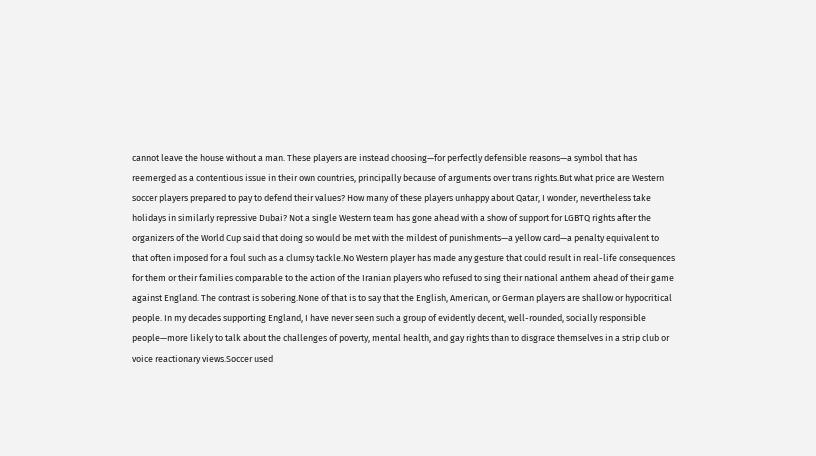cannot leave the house without a man. These players are instead choosing—for perfectly defensible reasons—a symbol that has reemerged as a contentious issue in their own countries, principally because of arguments over trans rights.But what price are Western soccer players prepared to pay to defend their values? How many of these players unhappy about Qatar, I wonder, nevertheless take holidays in similarly repressive Dubai? Not a single Western team has gone ahead with a show of support for LGBTQ rights after the organizers of the World Cup said that doing so would be met with the mildest of punishments—a yellow card—a penalty equivalent to that often imposed for a foul such as a clumsy tackle.No Western player has made any gesture that could result in real-life consequences for them or their families comparable to the action of the Iranian players who refused to sing their national anthem ahead of their game against England. The contrast is sobering.None of that is to say that the English, American, or German players are shallow or hypocritical people. In my decades supporting England, I have never seen such a group of evidently decent, well-rounded, socially responsible people—more likely to talk about the challenges of poverty, mental health, and gay rights than to disgrace themselves in a strip club or voice reactionary views.Soccer used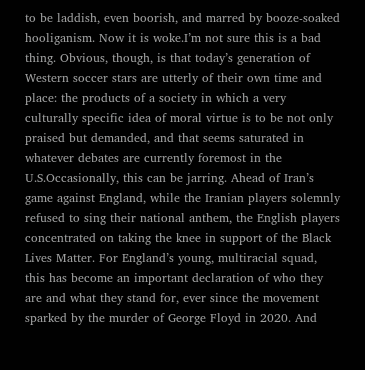to be laddish, even boorish, and marred by booze-soaked hooliganism. Now it is woke.I’m not sure this is a bad thing. Obvious, though, is that today’s generation of Western soccer stars are utterly of their own time and place: the products of a society in which a very culturally specific idea of moral virtue is to be not only praised but demanded, and that seems saturated in whatever debates are currently foremost in the U.S.Occasionally, this can be jarring. Ahead of Iran’s game against England, while the Iranian players solemnly refused to sing their national anthem, the English players concentrated on taking the knee in support of the Black Lives Matter. For England’s young, multiracial squad, this has become an important declaration of who they are and what they stand for, ever since the movement sparked by the murder of George Floyd in 2020. And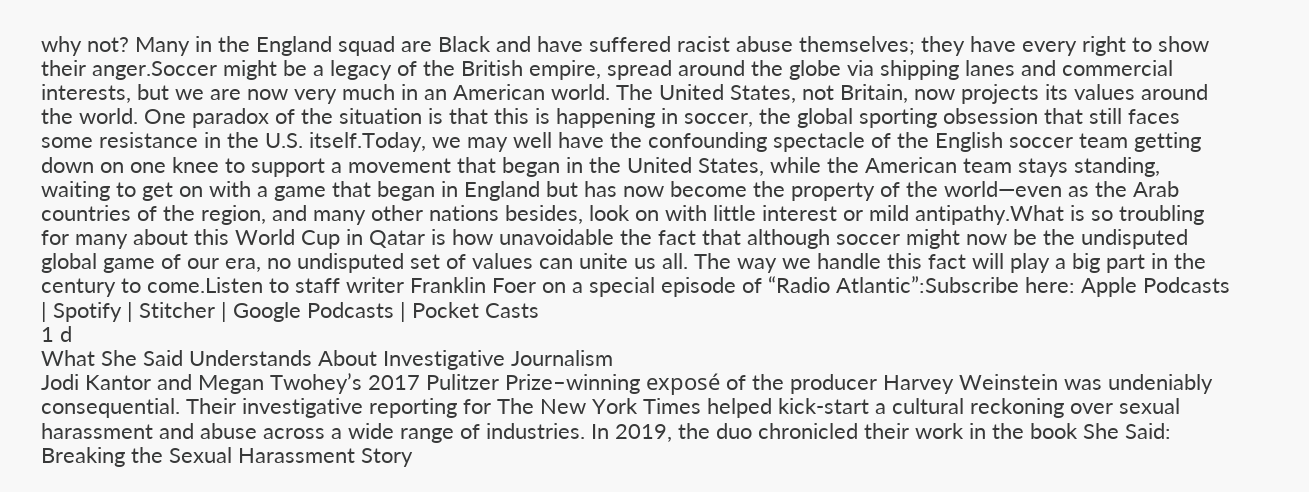why not? Many in the England squad are Black and have suffered racist abuse themselves; they have every right to show their anger.Soccer might be a legacy of the British empire, spread around the globe via shipping lanes and commercial interests, but we are now very much in an American world. The United States, not Britain, now projects its values around the world. One paradox of the situation is that this is happening in soccer, the global sporting obsession that still faces some resistance in the U.S. itself.Today, we may well have the confounding spectacle of the English soccer team getting down on one knee to support a movement that began in the United States, while the American team stays standing, waiting to get on with a game that began in England but has now become the property of the world—even as the Arab countries of the region, and many other nations besides, look on with little interest or mild antipathy.What is so troubling for many about this World Cup in Qatar is how unavoidable the fact that although soccer might now be the undisputed global game of our era, no undisputed set of values can unite us all. The way we handle this fact will play a big part in the century to come.Listen to staff writer Franklin Foer on a special episode of “Radio Atlantic”:Subscribe here: Apple Podcasts | Spotify | Stitcher | Google Podcasts | Pocket Casts
1 d
What She Said Understands About Investigative Journalism
Jodi Kantor and Megan Twohey’s 2017 Pulitzer Prize–winning exposé of the producer Harvey Weinstein was undeniably consequential. Their investigative reporting for The New York Times helped kick-start a cultural reckoning over sexual harassment and abuse across a wide range of industries. In 2019, the duo chronicled their work in the book She Said: Breaking the Sexual Harassment Story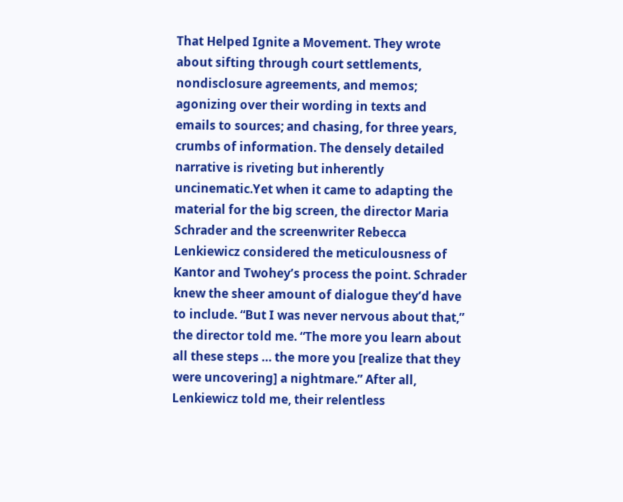That Helped Ignite a Movement. They wrote about sifting through court settlements, nondisclosure agreements, and memos; agonizing over their wording in texts and emails to sources; and chasing, for three years, crumbs of information. The densely detailed narrative is riveting but inherently uncinematic.Yet when it came to adapting the material for the big screen, the director Maria Schrader and the screenwriter Rebecca Lenkiewicz considered the meticulousness of Kantor and Twohey’s process the point. Schrader knew the sheer amount of dialogue they’d have to include. “But I was never nervous about that,” the director told me. “The more you learn about all these steps … the more you [realize that they were uncovering] a nightmare.” After all, Lenkiewicz told me, their relentless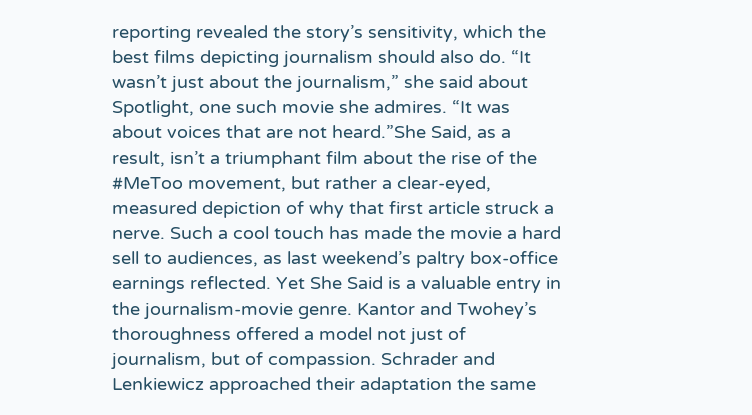reporting revealed the story’s sensitivity, which the best films depicting journalism should also do. “It wasn’t just about the journalism,” she said about Spotlight, one such movie she admires. “It was about voices that are not heard.”She Said, as a result, isn’t a triumphant film about the rise of the #MeToo movement, but rather a clear-eyed, measured depiction of why that first article struck a nerve. Such a cool touch has made the movie a hard sell to audiences, as last weekend’s paltry box-office earnings reflected. Yet She Said is a valuable entry in the journalism-movie genre. Kantor and Twohey’s thoroughness offered a model not just of journalism, but of compassion. Schrader and Lenkiewicz approached their adaptation the same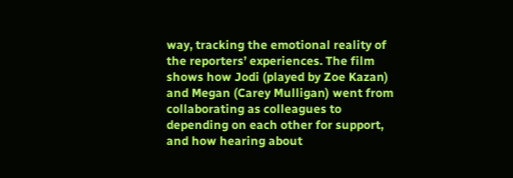way, tracking the emotional reality of the reporters’ experiences. The film shows how Jodi (played by Zoe Kazan) and Megan (Carey Mulligan) went from collaborating as colleagues to depending on each other for support, and how hearing about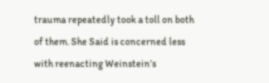trauma repeatedly took a toll on both of them. She Said is concerned less with reenacting Weinstein’s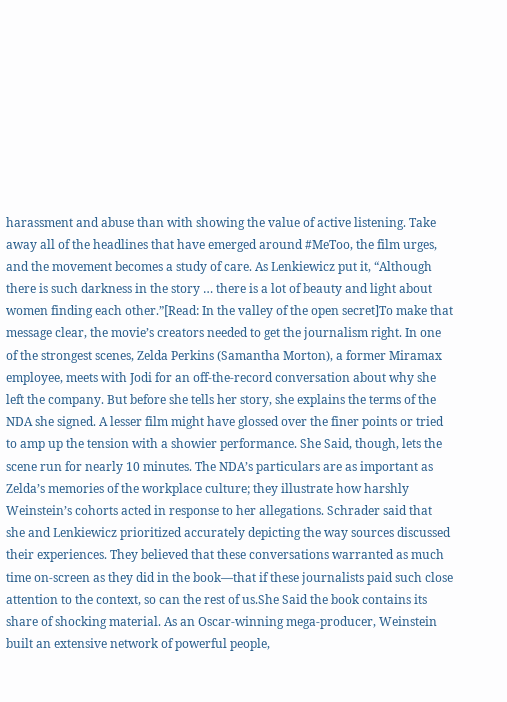harassment and abuse than with showing the value of active listening. Take away all of the headlines that have emerged around #MeToo, the film urges, and the movement becomes a study of care. As Lenkiewicz put it, “Although there is such darkness in the story … there is a lot of beauty and light about women finding each other.”[Read: In the valley of the open secret]To make that message clear, the movie’s creators needed to get the journalism right. In one of the strongest scenes, Zelda Perkins (Samantha Morton), a former Miramax employee, meets with Jodi for an off-the-record conversation about why she left the company. But before she tells her story, she explains the terms of the NDA she signed. A lesser film might have glossed over the finer points or tried to amp up the tension with a showier performance. She Said, though, lets the scene run for nearly 10 minutes. The NDA’s particulars are as important as Zelda’s memories of the workplace culture; they illustrate how harshly Weinstein’s cohorts acted in response to her allegations. Schrader said that she and Lenkiewicz prioritized accurately depicting the way sources discussed their experiences. They believed that these conversations warranted as much time on-screen as they did in the book—that if these journalists paid such close attention to the context, so can the rest of us.She Said the book contains its share of shocking material. As an Oscar-winning mega-producer, Weinstein built an extensive network of powerful people,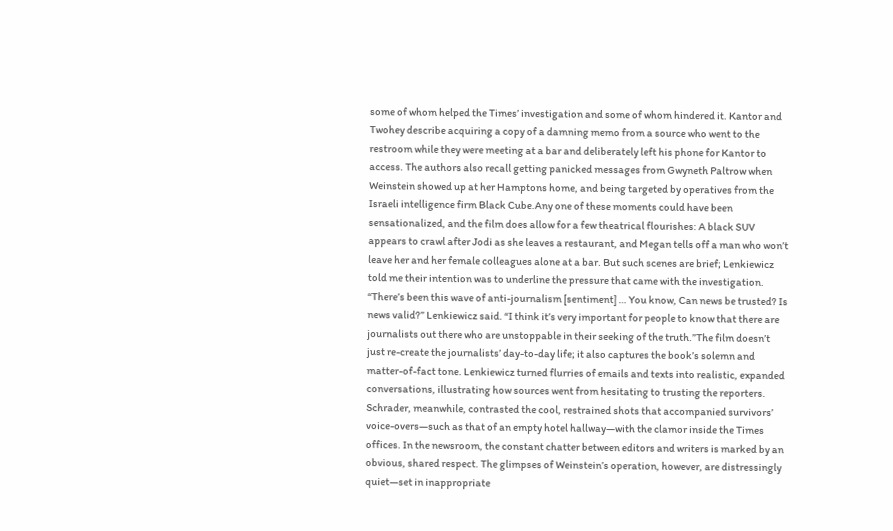some of whom helped the Times’ investigation and some of whom hindered it. Kantor and Twohey describe acquiring a copy of a damning memo from a source who went to the restroom while they were meeting at a bar and deliberately left his phone for Kantor to access. The authors also recall getting panicked messages from Gwyneth Paltrow when Weinstein showed up at her Hamptons home, and being targeted by operatives from the Israeli intelligence firm Black Cube.Any one of these moments could have been sensationalized, and the film does allow for a few theatrical flourishes: A black SUV appears to crawl after Jodi as she leaves a restaurant, and Megan tells off a man who won’t leave her and her female colleagues alone at a bar. But such scenes are brief; Lenkiewicz told me their intention was to underline the pressure that came with the investigation. “There’s been this wave of anti-journalism [sentiment] … You know, Can news be trusted? Is news valid?” Lenkiewicz said. “I think it’s very important for people to know that there are journalists out there who are unstoppable in their seeking of the truth.”The film doesn’t just re-create the journalists’ day-to-day life; it also captures the book’s solemn and matter-of-fact tone. Lenkiewicz turned flurries of emails and texts into realistic, expanded conversations, illustrating how sources went from hesitating to trusting the reporters. Schrader, meanwhile, contrasted the cool, restrained shots that accompanied survivors’ voice-overs—such as that of an empty hotel hallway—with the clamor inside the Times offices. In the newsroom, the constant chatter between editors and writers is marked by an obvious, shared respect. The glimpses of Weinstein’s operation, however, are distressingly quiet—set in inappropriate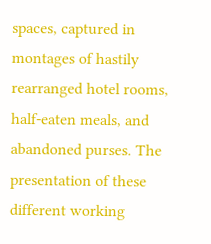spaces, captured in montages of hastily rearranged hotel rooms, half-eaten meals, and abandoned purses. The presentation of these different working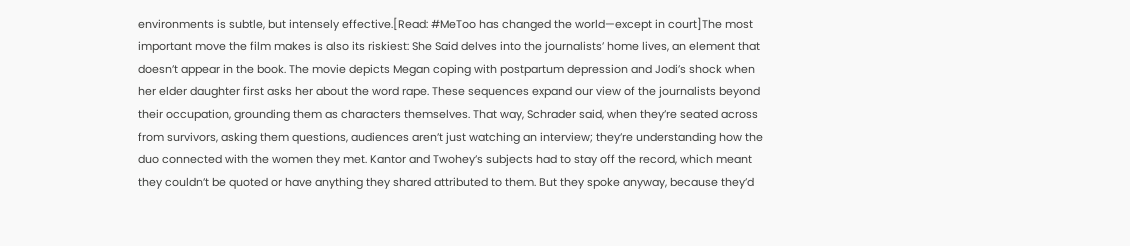environments is subtle, but intensely effective.[Read: #MeToo has changed the world—except in court]The most important move the film makes is also its riskiest: She Said delves into the journalists’ home lives, an element that doesn’t appear in the book. The movie depicts Megan coping with postpartum depression and Jodi’s shock when her elder daughter first asks her about the word rape. These sequences expand our view of the journalists beyond their occupation, grounding them as characters themselves. That way, Schrader said, when they’re seated across from survivors, asking them questions, audiences aren’t just watching an interview; they’re understanding how the duo connected with the women they met. Kantor and Twohey’s subjects had to stay off the record, which meant they couldn’t be quoted or have anything they shared attributed to them. But they spoke anyway, because they’d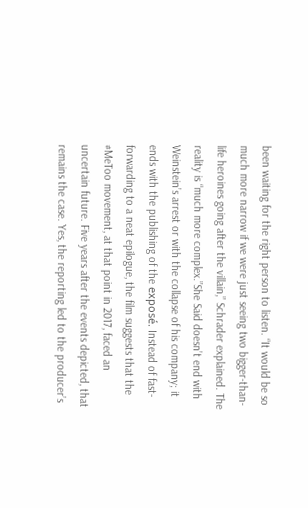been waiting for the right person to listen. “It would be so much more narrow if we were just seeing two bigger-than-life heroines going after the villain,” Schrader explained. The reality is “much more complex.”She Said doesn’t end with Weinstein’s arrest or with the collapse of his company; it ends with the publishing of the exposé. Instead of fast-forwarding to a neat epilogue, the film suggests that the #MeToo movement, at that point in 2017, faced an uncertain future. Five years after the events depicted, that remains the case. Yes, the reporting led to the producer’s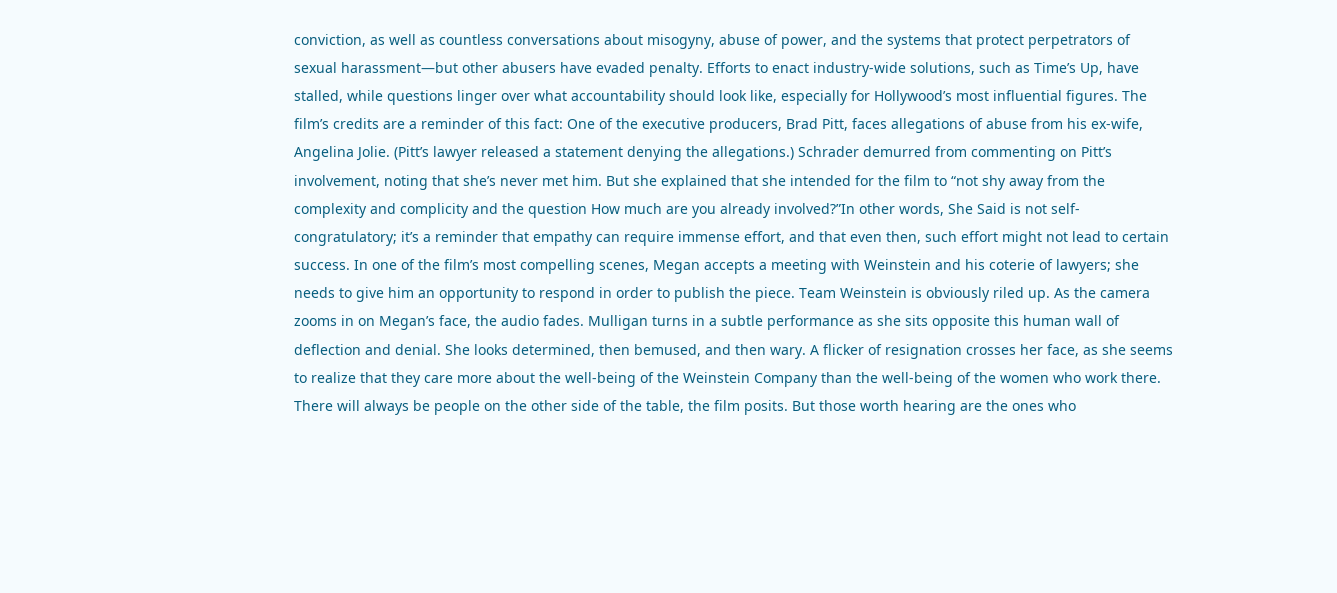conviction, as well as countless conversations about misogyny, abuse of power, and the systems that protect perpetrators of sexual harassment—but other abusers have evaded penalty. Efforts to enact industry-wide solutions, such as Time’s Up, have stalled, while questions linger over what accountability should look like, especially for Hollywood’s most influential figures. The film’s credits are a reminder of this fact: One of the executive producers, Brad Pitt, faces allegations of abuse from his ex-wife, Angelina Jolie. (Pitt’s lawyer released a statement denying the allegations.) Schrader demurred from commenting on Pitt’s involvement, noting that she’s never met him. But she explained that she intended for the film to “not shy away from the complexity and complicity and the question How much are you already involved?”In other words, She Said is not self-congratulatory; it’s a reminder that empathy can require immense effort, and that even then, such effort might not lead to certain success. In one of the film’s most compelling scenes, Megan accepts a meeting with Weinstein and his coterie of lawyers; she needs to give him an opportunity to respond in order to publish the piece. Team Weinstein is obviously riled up. As the camera zooms in on Megan’s face, the audio fades. Mulligan turns in a subtle performance as she sits opposite this human wall of deflection and denial. She looks determined, then bemused, and then wary. A flicker of resignation crosses her face, as she seems to realize that they care more about the well-being of the Weinstein Company than the well-being of the women who work there. There will always be people on the other side of the table, the film posits. But those worth hearing are the ones who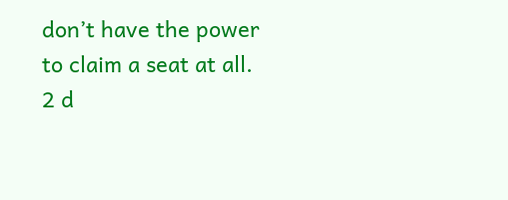don’t have the power to claim a seat at all.
2 d